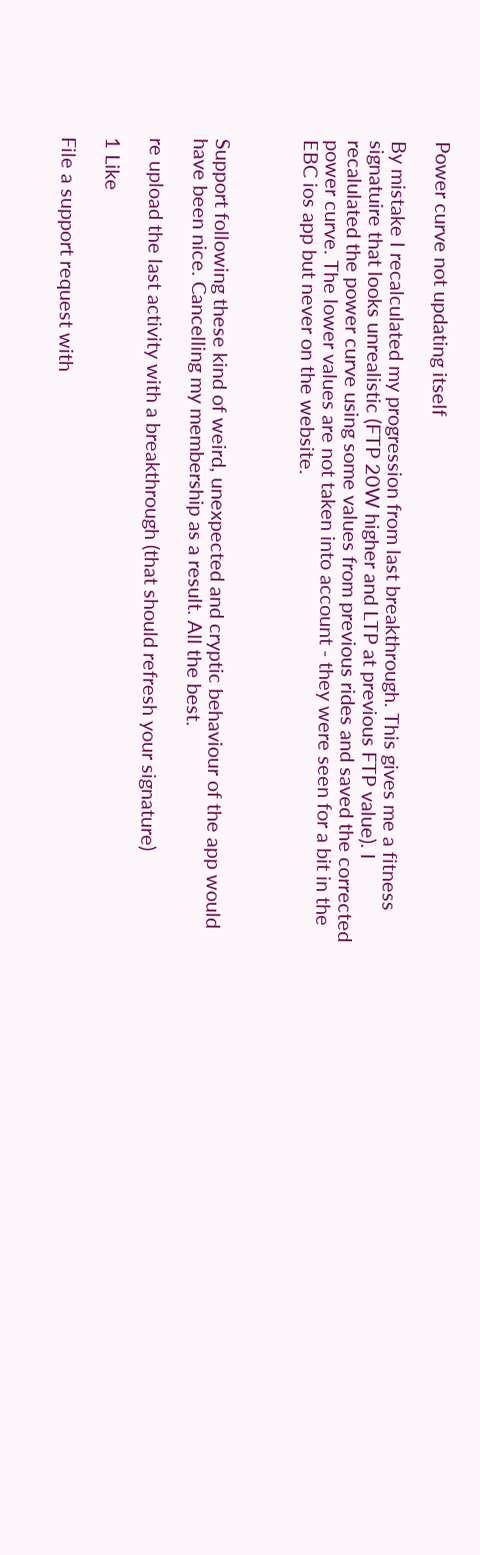Power curve not updating itself

By mistake I recalculated my progression from last breakthrough. This gives me a fitness signatuire that looks unrealistic (FTP 20W higher and LTP at previous FTP value). I recalulated the power curve using some values from previous rides and saved the corrected power curve. The lower values are not taken into account - they were seen for a bit in the EBC ios app but never on the website.



Support following these kind of weird, unexpected and cryptic behaviour of the app would have been nice. Cancelling my membership as a result. All the best.

re upload the last activity with a breakthrough (that should refresh your signature)

1 Like

File a support request with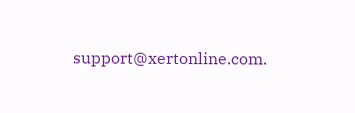support@xertonline.com.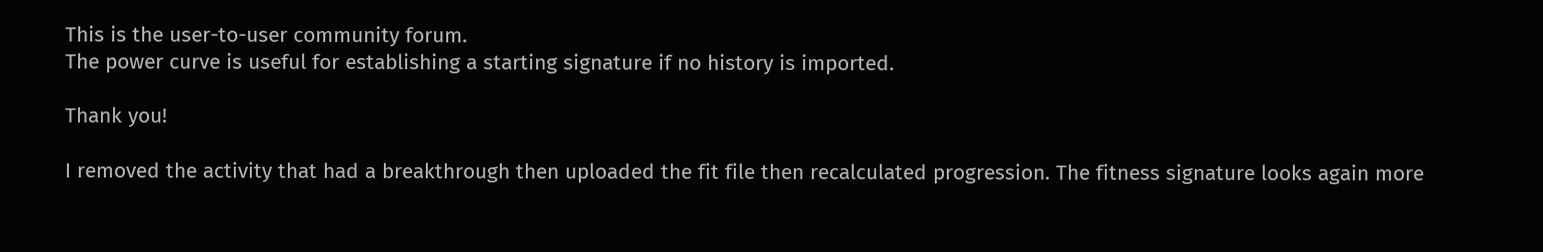This is the user-to-user community forum.
The power curve is useful for establishing a starting signature if no history is imported.

Thank you!

I removed the activity that had a breakthrough then uploaded the fit file then recalculated progression. The fitness signature looks again more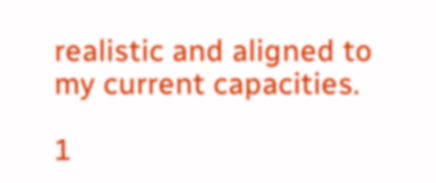realistic and aligned to my current capacities.

1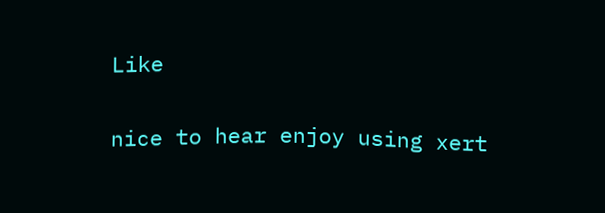Like

nice to hear enjoy using xert